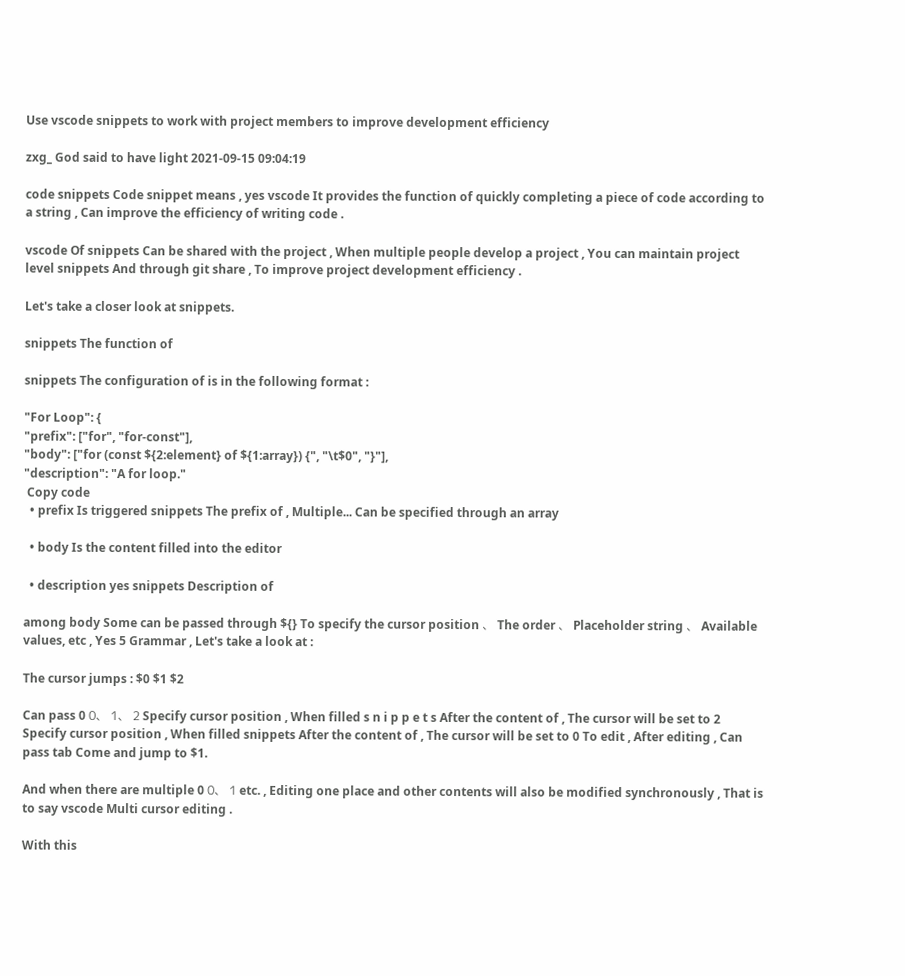Use vscode snippets to work with project members to improve development efficiency

zxg_ God said to have light 2021-09-15 09:04:19

code snippets Code snippet means , yes vscode It provides the function of quickly completing a piece of code according to a string , Can improve the efficiency of writing code .

vscode Of snippets Can be shared with the project , When multiple people develop a project , You can maintain project level snippets And through git share , To improve project development efficiency .

Let's take a closer look at snippets.

snippets The function of

snippets The configuration of is in the following format :

"For Loop": {
"prefix": ["for", "for-const"],
"body": ["for (const ${2:element} of ${1:array}) {", "\t$0", "}"],
"description": "A for loop."
 Copy code
  • prefix Is triggered snippets The prefix of , Multiple... Can be specified through an array

  • body Is the content filled into the editor

  • description yes snippets Description of

among body Some can be passed through ${} To specify the cursor position 、 The order 、 Placeholder string 、 Available values, etc , Yes 5 Grammar , Let's take a look at :

The cursor jumps : $0 $1 $2

Can pass 0 0、 1、 2 Specify cursor position , When filled s n i p p e t s After the content of , The cursor will be set to 2 Specify cursor position , When filled snippets After the content of , The cursor will be set to 0 To edit , After editing , Can pass tab Come and jump to $1.

And when there are multiple 0 0、 1 etc. , Editing one place and other contents will also be modified synchronously , That is to say vscode Multi cursor editing .

With this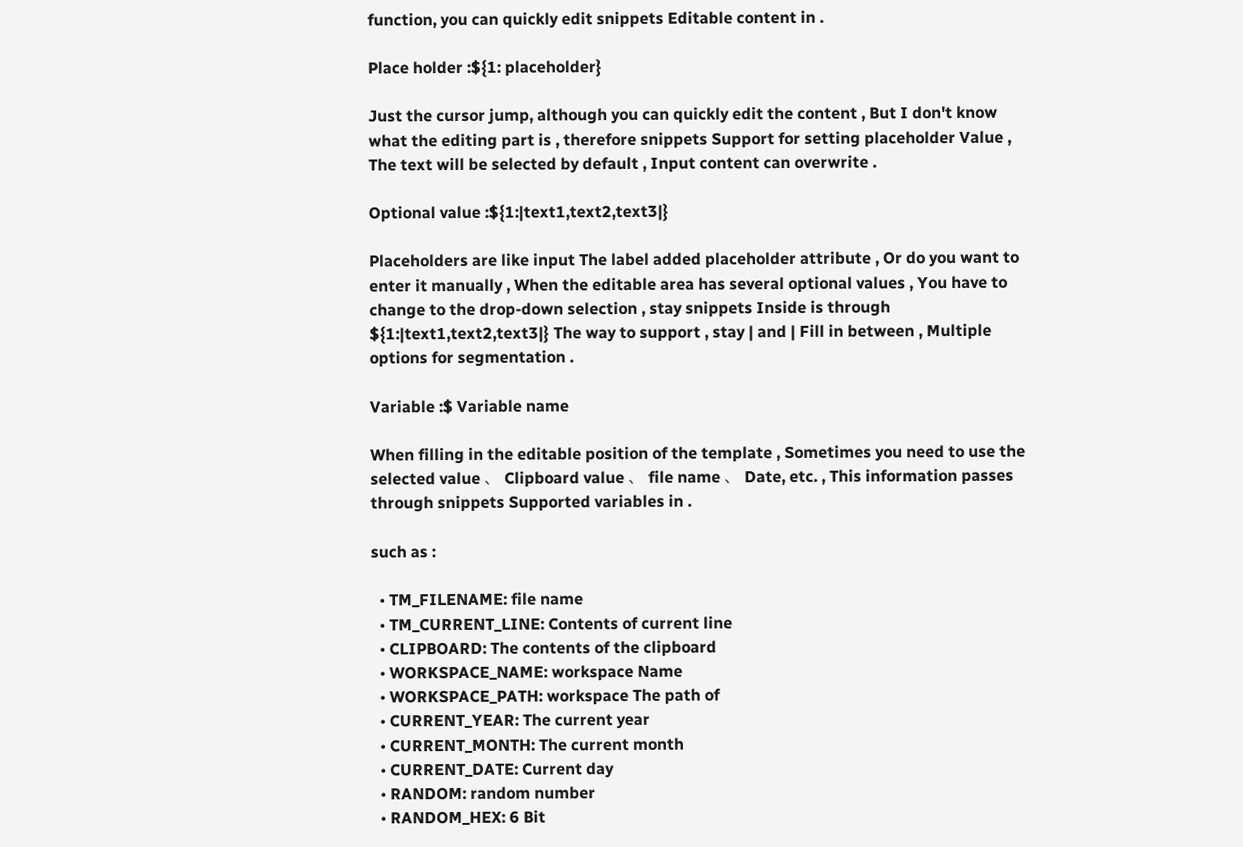function, you can quickly edit snippets Editable content in .

Place holder :${1: placeholder}

Just the cursor jump, although you can quickly edit the content , But I don't know what the editing part is , therefore snippets Support for setting placeholder Value , The text will be selected by default , Input content can overwrite .

Optional value :${1:|text1,text2,text3|}

Placeholders are like input The label added placeholder attribute , Or do you want to enter it manually , When the editable area has several optional values , You have to change to the drop-down selection , stay snippets Inside is through ${1:|text1,text2,text3|} The way to support , stay | and | Fill in between , Multiple options for segmentation .

Variable :$ Variable name

When filling in the editable position of the template , Sometimes you need to use the selected value 、 Clipboard value 、 file name 、 Date, etc. , This information passes through snippets Supported variables in .

such as :

  • TM_FILENAME: file name
  • TM_CURRENT_LINE: Contents of current line
  • CLIPBOARD: The contents of the clipboard
  • WORKSPACE_NAME: workspace Name
  • WORKSPACE_PATH: workspace The path of
  • CURRENT_YEAR: The current year
  • CURRENT_MONTH: The current month
  • CURRENT_DATE: Current day
  • RANDOM: random number
  • RANDOM_HEX: 6 Bit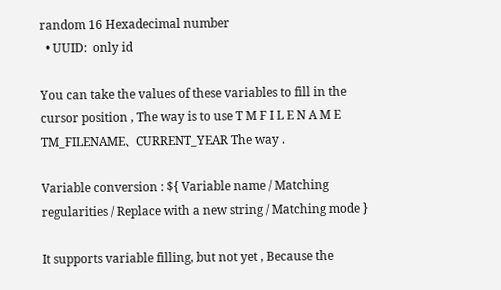random 16 Hexadecimal number
  • UUID:  only id

You can take the values of these variables to fill in the cursor position , The way is to use T M F I L E N A M E TM_FILENAME、 CURRENT_YEAR The way .

Variable conversion : ${ Variable name / Matching regularities / Replace with a new string / Matching mode }

It supports variable filling, but not yet , Because the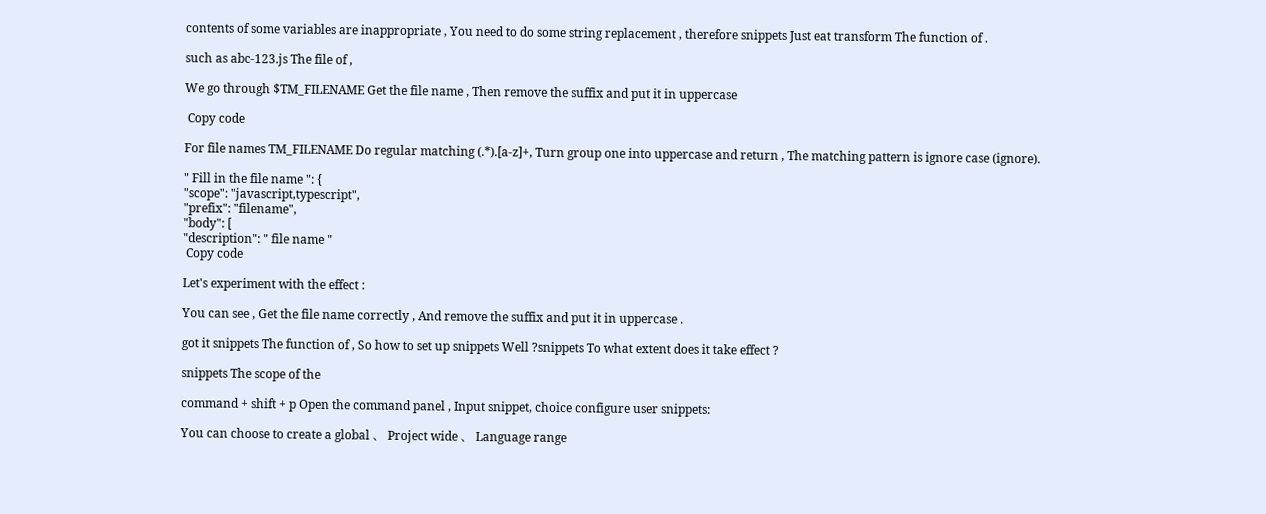contents of some variables are inappropriate , You need to do some string replacement , therefore snippets Just eat transform The function of .

such as abc-123.js The file of ,

We go through $TM_FILENAME Get the file name , Then remove the suffix and put it in uppercase

 Copy code

For file names TM_FILENAME Do regular matching (.*).[a-z]+, Turn group one into uppercase and return , The matching pattern is ignore case (ignore).

" Fill in the file name ": {
"scope": "javascript,typescript",
"prefix": "filename",
"body": [
"description": " file name "
 Copy code

Let's experiment with the effect :

You can see , Get the file name correctly , And remove the suffix and put it in uppercase .

got it snippets The function of , So how to set up snippets Well ?snippets To what extent does it take effect ?

snippets The scope of the

command + shift + p Open the command panel , Input snippet, choice configure user snippets:

You can choose to create a global 、 Project wide 、 Language range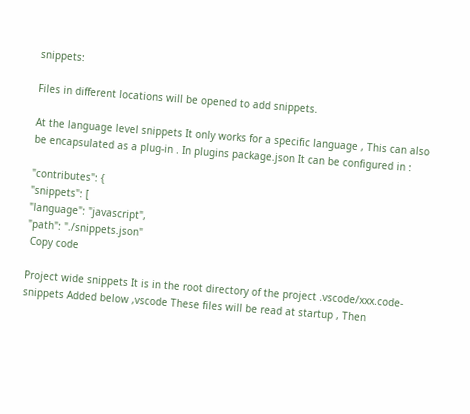snippets:

Files in different locations will be opened to add snippets.

At the language level snippets It only works for a specific language , This can also be encapsulated as a plug-in . In plugins package.json It can be configured in :

"contributes": {
"snippets": [
"language": "javascript",
"path": "./snippets.json"
 Copy code

Project wide snippets It is in the root directory of the project .vscode/xxx.code-snippets Added below ,vscode These files will be read at startup , Then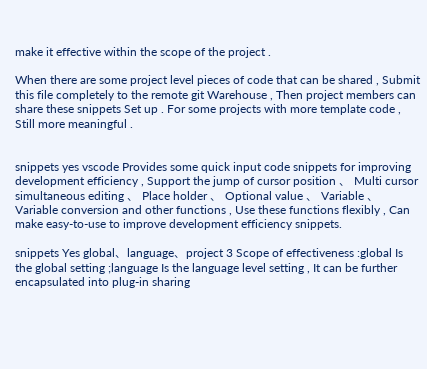make it effective within the scope of the project .

When there are some project level pieces of code that can be shared , Submit this file completely to the remote git Warehouse , Then project members can share these snippets Set up . For some projects with more template code , Still more meaningful .


snippets yes vscode Provides some quick input code snippets for improving development efficiency , Support the jump of cursor position 、 Multi cursor simultaneous editing 、 Place holder 、 Optional value 、 Variable 、 Variable conversion and other functions , Use these functions flexibly , Can make easy-to-use to improve development efficiency snippets.

snippets Yes global、language、project 3 Scope of effectiveness :global Is the global setting ;language Is the language level setting , It can be further encapsulated into plug-in sharing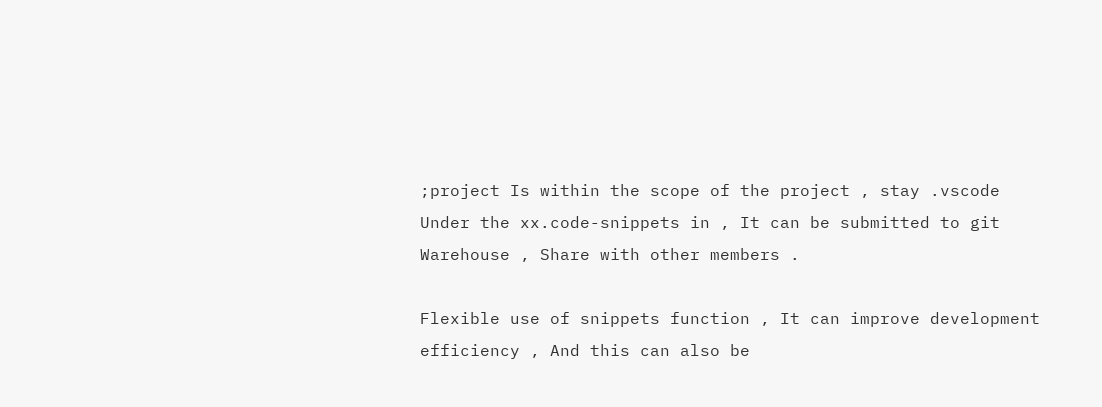;project Is within the scope of the project , stay .vscode Under the xx.code-snippets in , It can be submitted to git Warehouse , Share with other members .

Flexible use of snippets function , It can improve development efficiency , And this can also be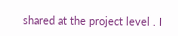shared at the project level . I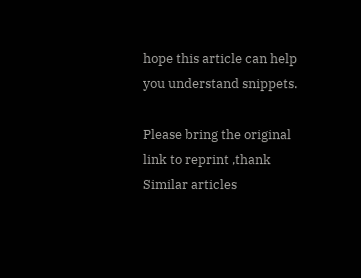hope this article can help you understand snippets.

Please bring the original link to reprint ,thank
Similar articles